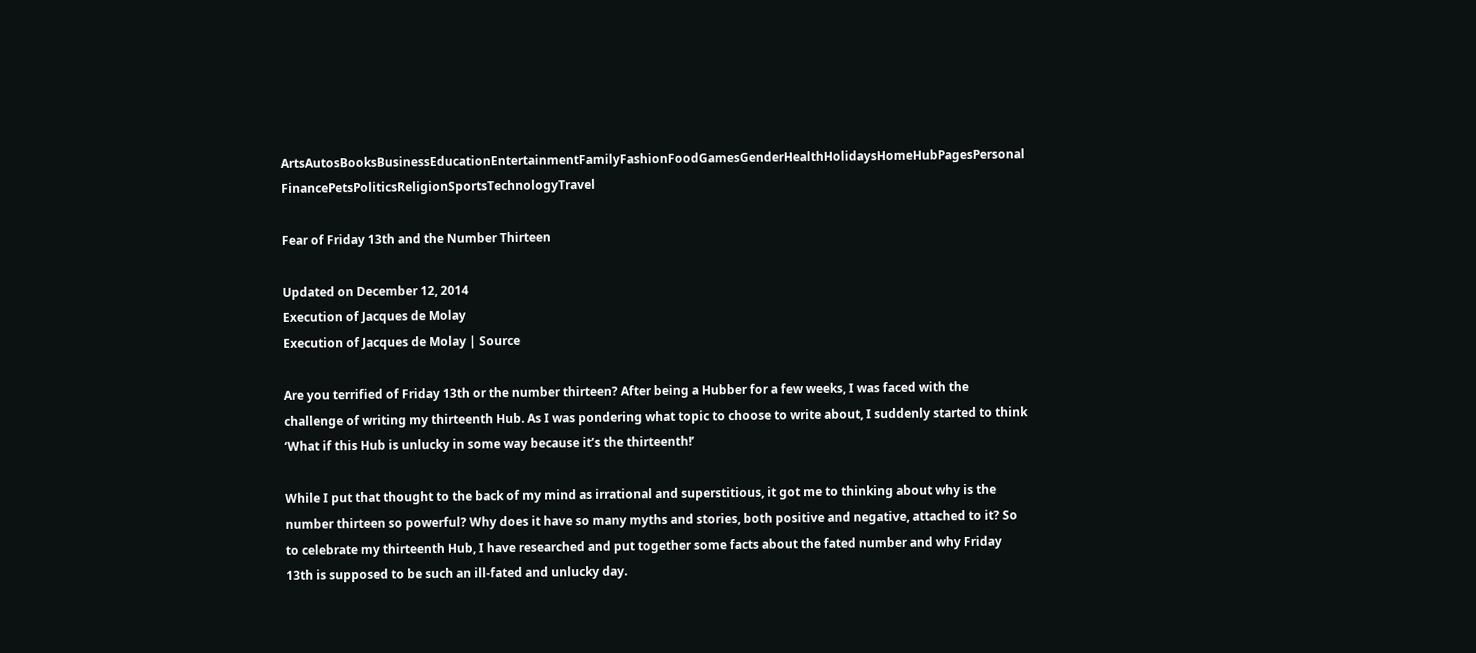ArtsAutosBooksBusinessEducationEntertainmentFamilyFashionFoodGamesGenderHealthHolidaysHomeHubPagesPersonal FinancePetsPoliticsReligionSportsTechnologyTravel

Fear of Friday 13th and the Number Thirteen

Updated on December 12, 2014
Execution of Jacques de Molay
Execution of Jacques de Molay | Source

Are you terrified of Friday 13th or the number thirteen? After being a Hubber for a few weeks, I was faced with the challenge of writing my thirteenth Hub. As I was pondering what topic to choose to write about, I suddenly started to think ‘What if this Hub is unlucky in some way because it’s the thirteenth!’

While I put that thought to the back of my mind as irrational and superstitious, it got me to thinking about why is the number thirteen so powerful? Why does it have so many myths and stories, both positive and negative, attached to it? So to celebrate my thirteenth Hub, I have researched and put together some facts about the fated number and why Friday 13th is supposed to be such an ill-fated and unlucky day.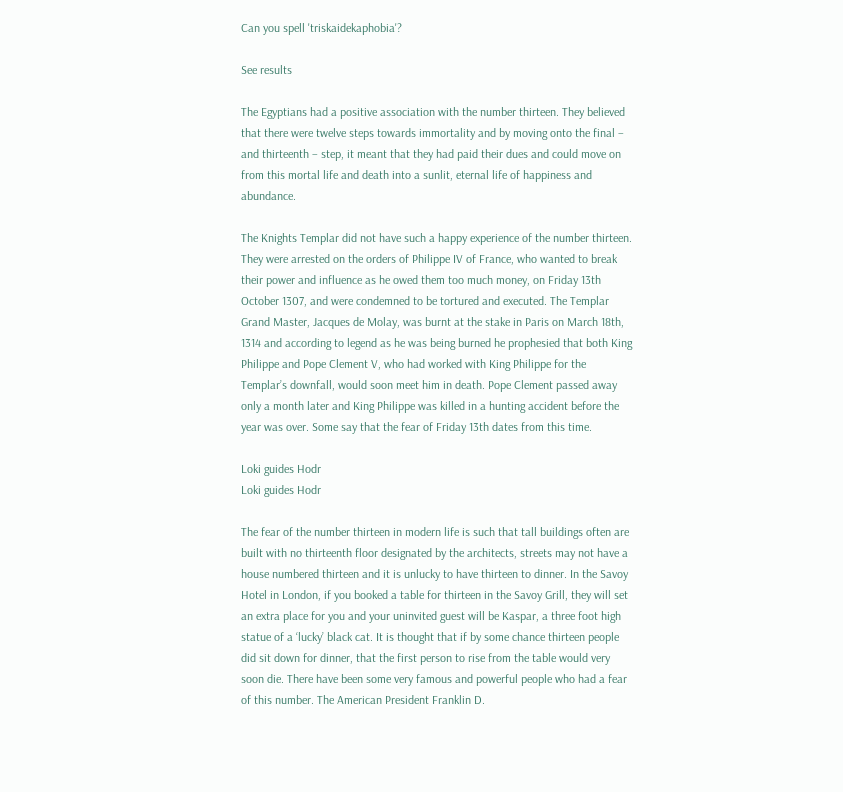Can you spell 'triskaidekaphobia'?

See results

The Egyptians had a positive association with the number thirteen. They believed that there were twelve steps towards immortality and by moving onto the final – and thirteenth – step, it meant that they had paid their dues and could move on from this mortal life and death into a sunlit, eternal life of happiness and abundance.

The Knights Templar did not have such a happy experience of the number thirteen. They were arrested on the orders of Philippe IV of France, who wanted to break their power and influence as he owed them too much money, on Friday 13th October 1307, and were condemned to be tortured and executed. The Templar Grand Master, Jacques de Molay, was burnt at the stake in Paris on March 18th, 1314 and according to legend as he was being burned he prophesied that both King Philippe and Pope Clement V, who had worked with King Philippe for the Templar’s downfall, would soon meet him in death. Pope Clement passed away only a month later and King Philippe was killed in a hunting accident before the year was over. Some say that the fear of Friday 13th dates from this time.

Loki guides Hodr
Loki guides Hodr

The fear of the number thirteen in modern life is such that tall buildings often are built with no thirteenth floor designated by the architects, streets may not have a house numbered thirteen and it is unlucky to have thirteen to dinner. In the Savoy Hotel in London, if you booked a table for thirteen in the Savoy Grill, they will set an extra place for you and your uninvited guest will be Kaspar, a three foot high statue of a ‘lucky’ black cat. It is thought that if by some chance thirteen people did sit down for dinner, that the first person to rise from the table would very soon die. There have been some very famous and powerful people who had a fear of this number. The American President Franklin D.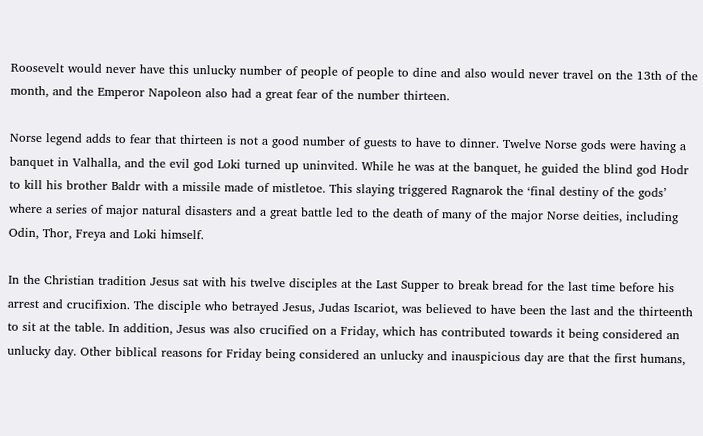Roosevelt would never have this unlucky number of people of people to dine and also would never travel on the 13th of the month, and the Emperor Napoleon also had a great fear of the number thirteen.

Norse legend adds to fear that thirteen is not a good number of guests to have to dinner. Twelve Norse gods were having a banquet in Valhalla, and the evil god Loki turned up uninvited. While he was at the banquet, he guided the blind god Hodr to kill his brother Baldr with a missile made of mistletoe. This slaying triggered Ragnarok the ‘final destiny of the gods’ where a series of major natural disasters and a great battle led to the death of many of the major Norse deities, including Odin, Thor, Freya and Loki himself.

In the Christian tradition Jesus sat with his twelve disciples at the Last Supper to break bread for the last time before his arrest and crucifixion. The disciple who betrayed Jesus, Judas Iscariot, was believed to have been the last and the thirteenth to sit at the table. In addition, Jesus was also crucified on a Friday, which has contributed towards it being considered an unlucky day. Other biblical reasons for Friday being considered an unlucky and inauspicious day are that the first humans,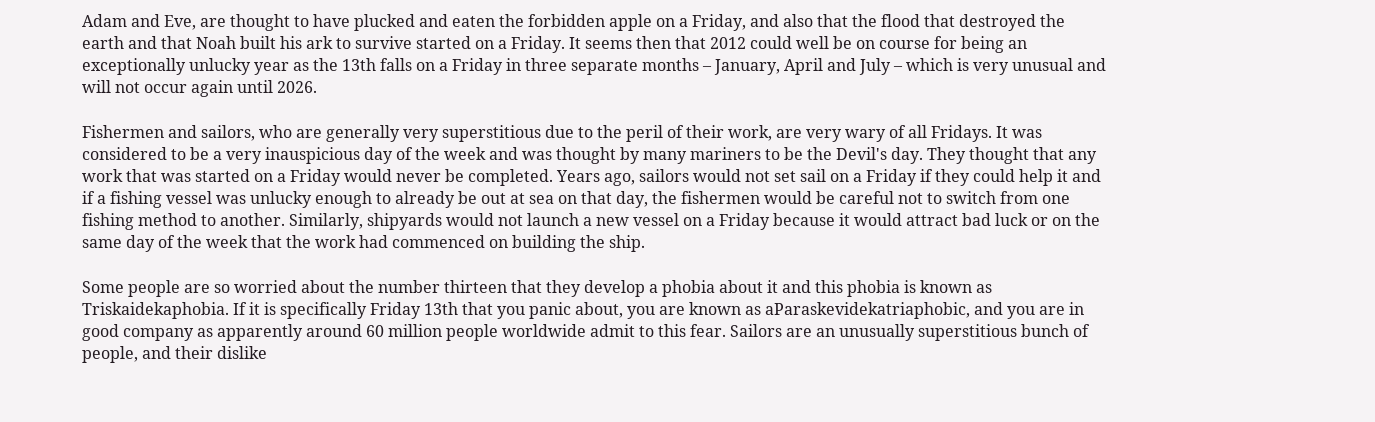Adam and Eve, are thought to have plucked and eaten the forbidden apple on a Friday, and also that the flood that destroyed the earth and that Noah built his ark to survive started on a Friday. It seems then that 2012 could well be on course for being an exceptionally unlucky year as the 13th falls on a Friday in three separate months – January, April and July – which is very unusual and will not occur again until 2026.

Fishermen and sailors, who are generally very superstitious due to the peril of their work, are very wary of all Fridays. It was considered to be a very inauspicious day of the week and was thought by many mariners to be the Devil's day. They thought that any work that was started on a Friday would never be completed. Years ago, sailors would not set sail on a Friday if they could help it and if a fishing vessel was unlucky enough to already be out at sea on that day, the fishermen would be careful not to switch from one fishing method to another. Similarly, shipyards would not launch a new vessel on a Friday because it would attract bad luck or on the same day of the week that the work had commenced on building the ship.

Some people are so worried about the number thirteen that they develop a phobia about it and this phobia is known as Triskaidekaphobia. If it is specifically Friday 13th that you panic about, you are known as aParaskevidekatriaphobic, and you are in good company as apparently around 60 million people worldwide admit to this fear. Sailors are an unusually superstitious bunch of people, and their dislike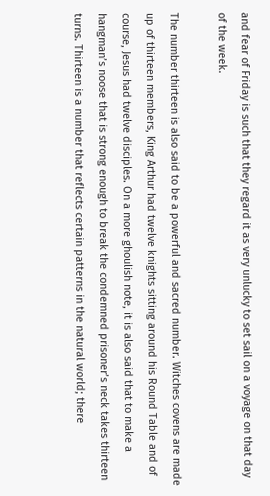and fear of Friday is such that they regard it as very unlucky to set sail on a voyage on that day of the week.

The number thirteen is also said to be a powerful and sacred number. Witches covens are made up of thirteen members, King Arthur had twelve knights sitting around his Round Table and of course, Jesus had twelve disciples. On a more ghoulish note, it is also said that to make a hangman’s noose that is strong enough to break the condemned prisoner’s neck takes thirteen turns. Thirteen is a number that reflects certain patterns in the natural world; there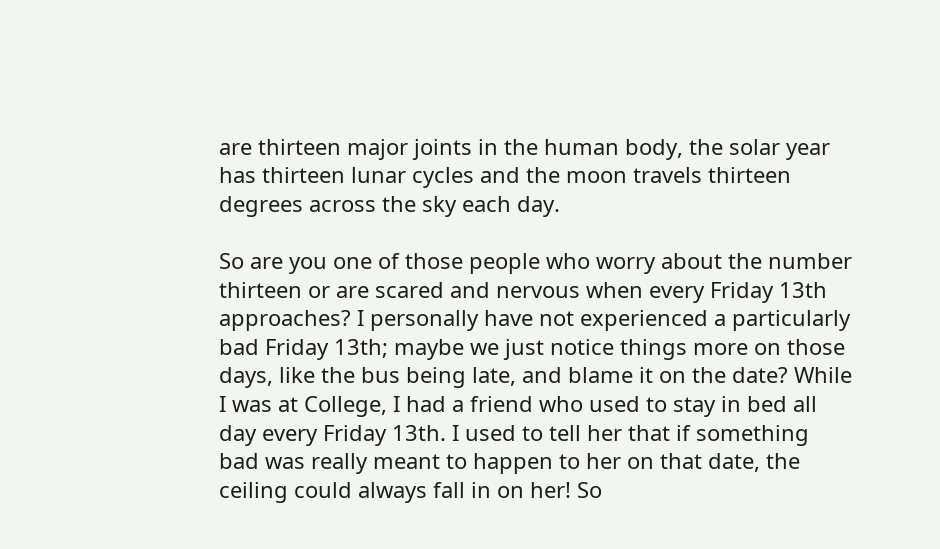are thirteen major joints in the human body, the solar year has thirteen lunar cycles and the moon travels thirteen degrees across the sky each day.

So are you one of those people who worry about the number thirteen or are scared and nervous when every Friday 13th approaches? I personally have not experienced a particularly bad Friday 13th; maybe we just notice things more on those days, like the bus being late, and blame it on the date? While I was at College, I had a friend who used to stay in bed all day every Friday 13th. I used to tell her that if something bad was really meant to happen to her on that date, the ceiling could always fall in on her! So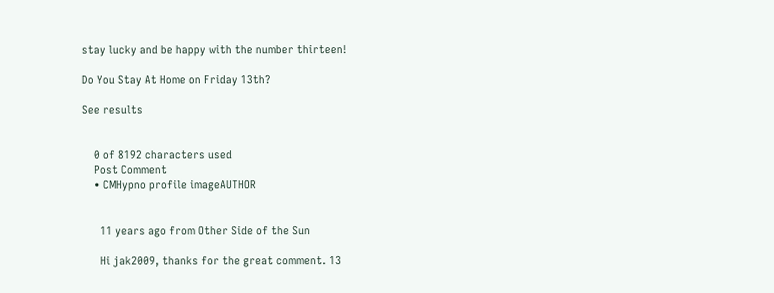stay lucky and be happy with the number thirteen!

Do You Stay At Home on Friday 13th?

See results


    0 of 8192 characters used
    Post Comment
    • CMHypno profile imageAUTHOR


      11 years ago from Other Side of the Sun

      Hi jak2009, thanks for the great comment. 13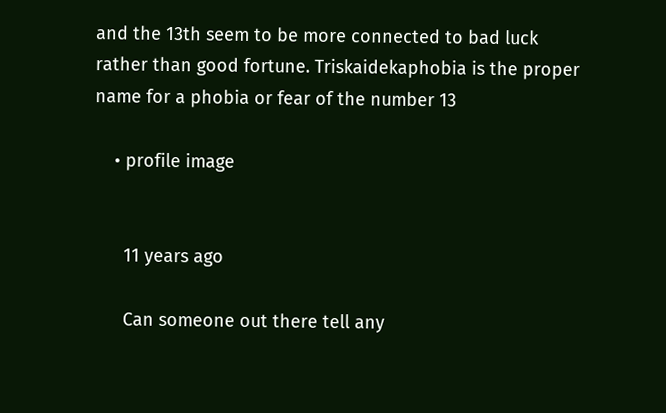and the 13th seem to be more connected to bad luck rather than good fortune. Triskaidekaphobia is the proper name for a phobia or fear of the number 13

    • profile image


      11 years ago

      Can someone out there tell any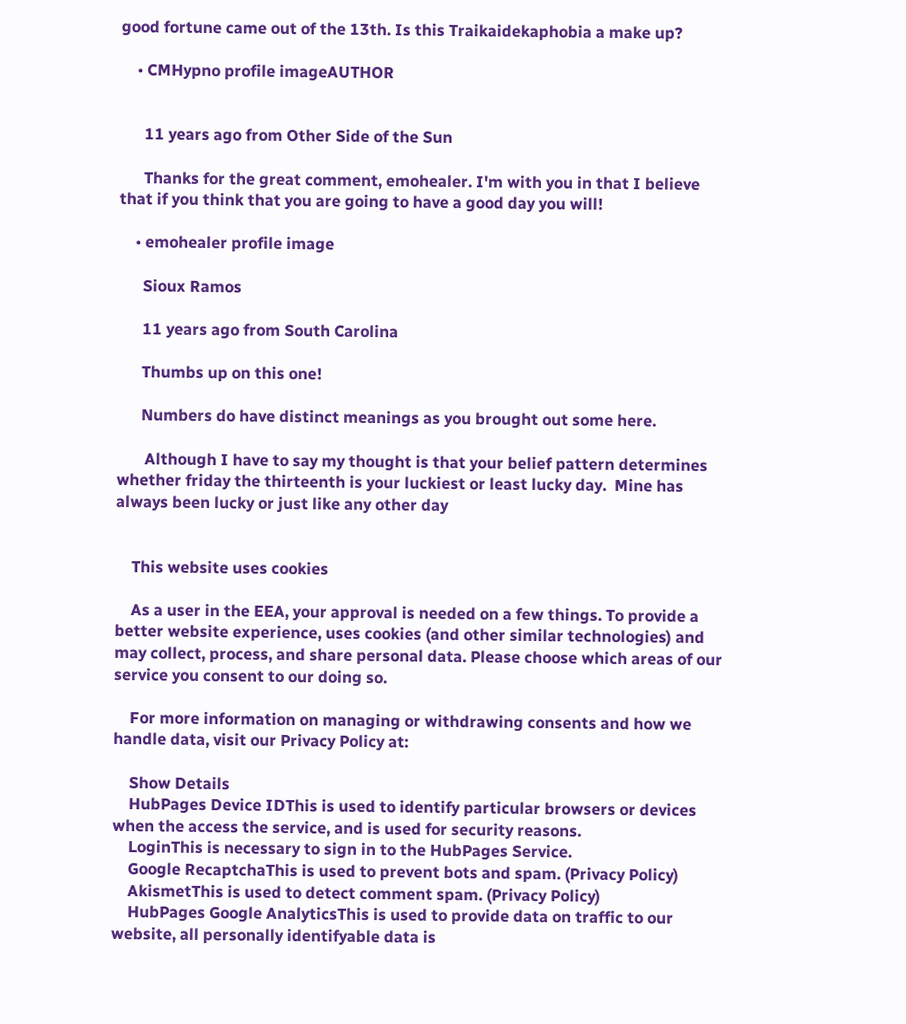good fortune came out of the 13th. Is this Traikaidekaphobia a make up?

    • CMHypno profile imageAUTHOR


      11 years ago from Other Side of the Sun

      Thanks for the great comment, emohealer. I'm with you in that I believe that if you think that you are going to have a good day you will!

    • emohealer profile image

      Sioux Ramos

      11 years ago from South Carolina

      Thumbs up on this one!

      Numbers do have distinct meanings as you brought out some here.

       Although I have to say my thought is that your belief pattern determines whether friday the thirteenth is your luckiest or least lucky day.  Mine has always been lucky or just like any other day


    This website uses cookies

    As a user in the EEA, your approval is needed on a few things. To provide a better website experience, uses cookies (and other similar technologies) and may collect, process, and share personal data. Please choose which areas of our service you consent to our doing so.

    For more information on managing or withdrawing consents and how we handle data, visit our Privacy Policy at:

    Show Details
    HubPages Device IDThis is used to identify particular browsers or devices when the access the service, and is used for security reasons.
    LoginThis is necessary to sign in to the HubPages Service.
    Google RecaptchaThis is used to prevent bots and spam. (Privacy Policy)
    AkismetThis is used to detect comment spam. (Privacy Policy)
    HubPages Google AnalyticsThis is used to provide data on traffic to our website, all personally identifyable data is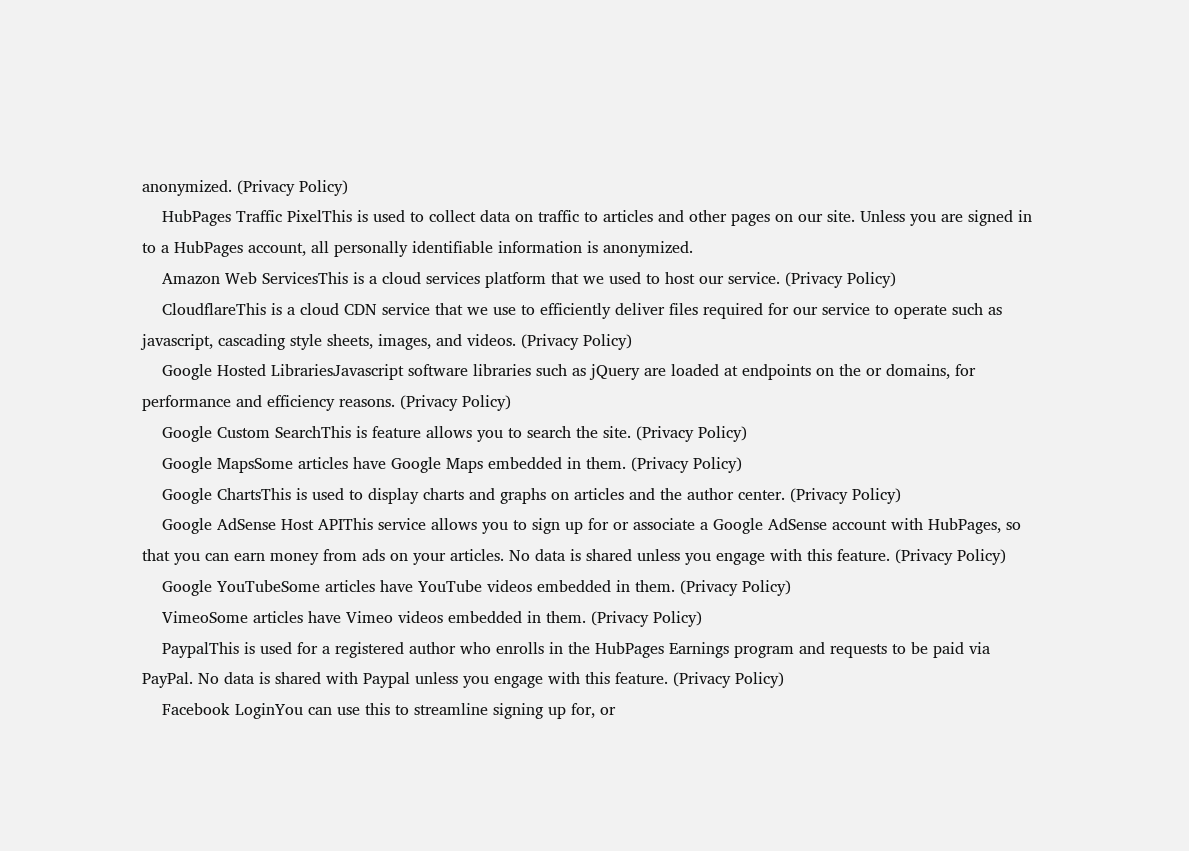anonymized. (Privacy Policy)
    HubPages Traffic PixelThis is used to collect data on traffic to articles and other pages on our site. Unless you are signed in to a HubPages account, all personally identifiable information is anonymized.
    Amazon Web ServicesThis is a cloud services platform that we used to host our service. (Privacy Policy)
    CloudflareThis is a cloud CDN service that we use to efficiently deliver files required for our service to operate such as javascript, cascading style sheets, images, and videos. (Privacy Policy)
    Google Hosted LibrariesJavascript software libraries such as jQuery are loaded at endpoints on the or domains, for performance and efficiency reasons. (Privacy Policy)
    Google Custom SearchThis is feature allows you to search the site. (Privacy Policy)
    Google MapsSome articles have Google Maps embedded in them. (Privacy Policy)
    Google ChartsThis is used to display charts and graphs on articles and the author center. (Privacy Policy)
    Google AdSense Host APIThis service allows you to sign up for or associate a Google AdSense account with HubPages, so that you can earn money from ads on your articles. No data is shared unless you engage with this feature. (Privacy Policy)
    Google YouTubeSome articles have YouTube videos embedded in them. (Privacy Policy)
    VimeoSome articles have Vimeo videos embedded in them. (Privacy Policy)
    PaypalThis is used for a registered author who enrolls in the HubPages Earnings program and requests to be paid via PayPal. No data is shared with Paypal unless you engage with this feature. (Privacy Policy)
    Facebook LoginYou can use this to streamline signing up for, or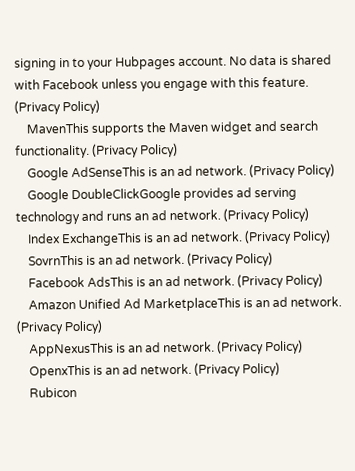signing in to your Hubpages account. No data is shared with Facebook unless you engage with this feature. (Privacy Policy)
    MavenThis supports the Maven widget and search functionality. (Privacy Policy)
    Google AdSenseThis is an ad network. (Privacy Policy)
    Google DoubleClickGoogle provides ad serving technology and runs an ad network. (Privacy Policy)
    Index ExchangeThis is an ad network. (Privacy Policy)
    SovrnThis is an ad network. (Privacy Policy)
    Facebook AdsThis is an ad network. (Privacy Policy)
    Amazon Unified Ad MarketplaceThis is an ad network. (Privacy Policy)
    AppNexusThis is an ad network. (Privacy Policy)
    OpenxThis is an ad network. (Privacy Policy)
    Rubicon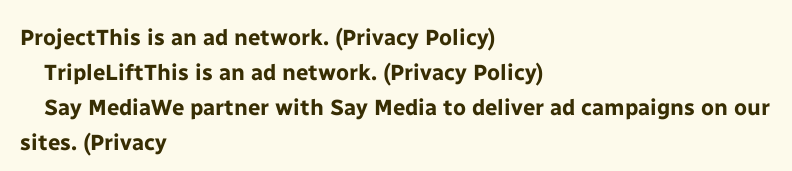ProjectThis is an ad network. (Privacy Policy)
    TripleLiftThis is an ad network. (Privacy Policy)
    Say MediaWe partner with Say Media to deliver ad campaigns on our sites. (Privacy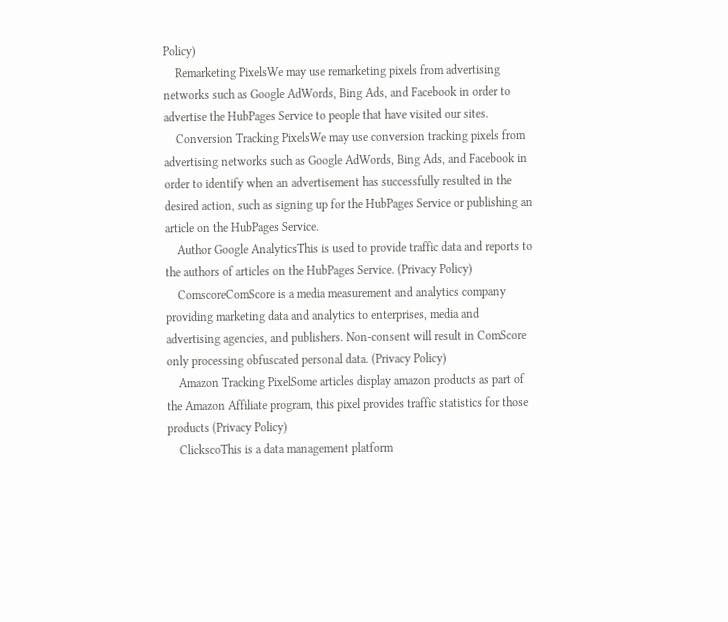Policy)
    Remarketing PixelsWe may use remarketing pixels from advertising networks such as Google AdWords, Bing Ads, and Facebook in order to advertise the HubPages Service to people that have visited our sites.
    Conversion Tracking PixelsWe may use conversion tracking pixels from advertising networks such as Google AdWords, Bing Ads, and Facebook in order to identify when an advertisement has successfully resulted in the desired action, such as signing up for the HubPages Service or publishing an article on the HubPages Service.
    Author Google AnalyticsThis is used to provide traffic data and reports to the authors of articles on the HubPages Service. (Privacy Policy)
    ComscoreComScore is a media measurement and analytics company providing marketing data and analytics to enterprises, media and advertising agencies, and publishers. Non-consent will result in ComScore only processing obfuscated personal data. (Privacy Policy)
    Amazon Tracking PixelSome articles display amazon products as part of the Amazon Affiliate program, this pixel provides traffic statistics for those products (Privacy Policy)
    ClickscoThis is a data management platform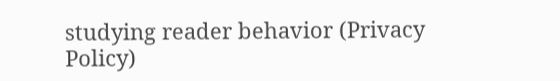studying reader behavior (Privacy Policy)